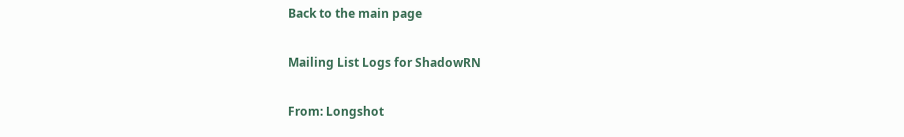Back to the main page

Mailing List Logs for ShadowRN

From: Longshot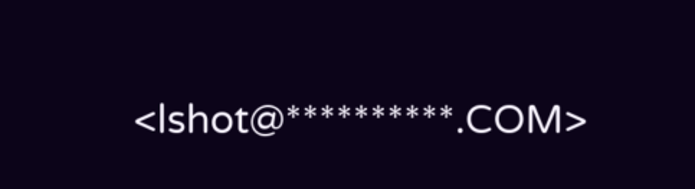<lshot@**********.COM>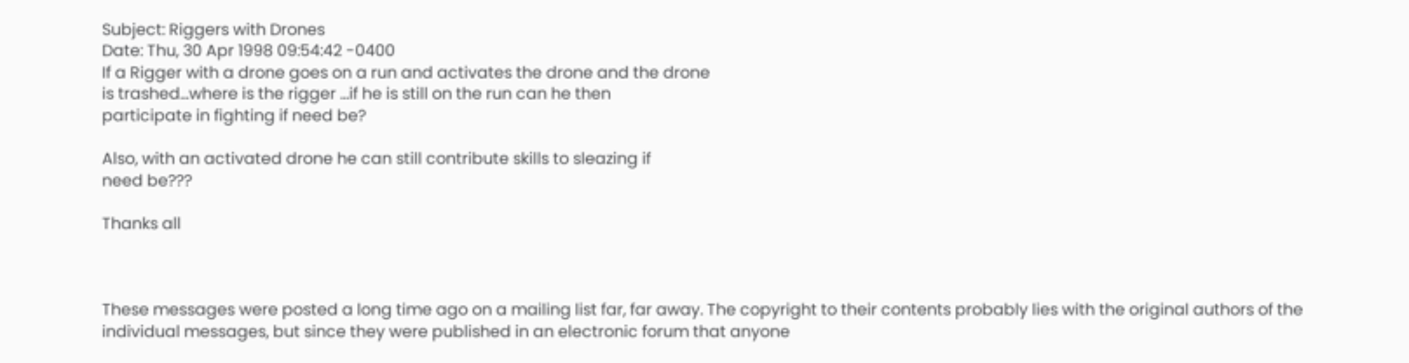Subject: Riggers with Drones
Date: Thu, 30 Apr 1998 09:54:42 -0400
If a Rigger with a drone goes on a run and activates the drone and the drone
is trashed...where is the rigger ...if he is still on the run can he then
participate in fighting if need be?

Also, with an activated drone he can still contribute skills to sleazing if
need be???

Thanks all



These messages were posted a long time ago on a mailing list far, far away. The copyright to their contents probably lies with the original authors of the individual messages, but since they were published in an electronic forum that anyone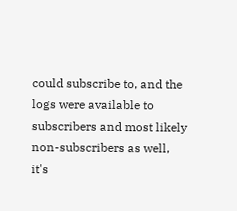could subscribe to, and the logs were available to subscribers and most likely non-subscribers as well, it's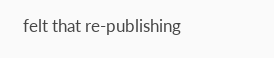felt that re-publishing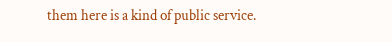them here is a kind of public service.